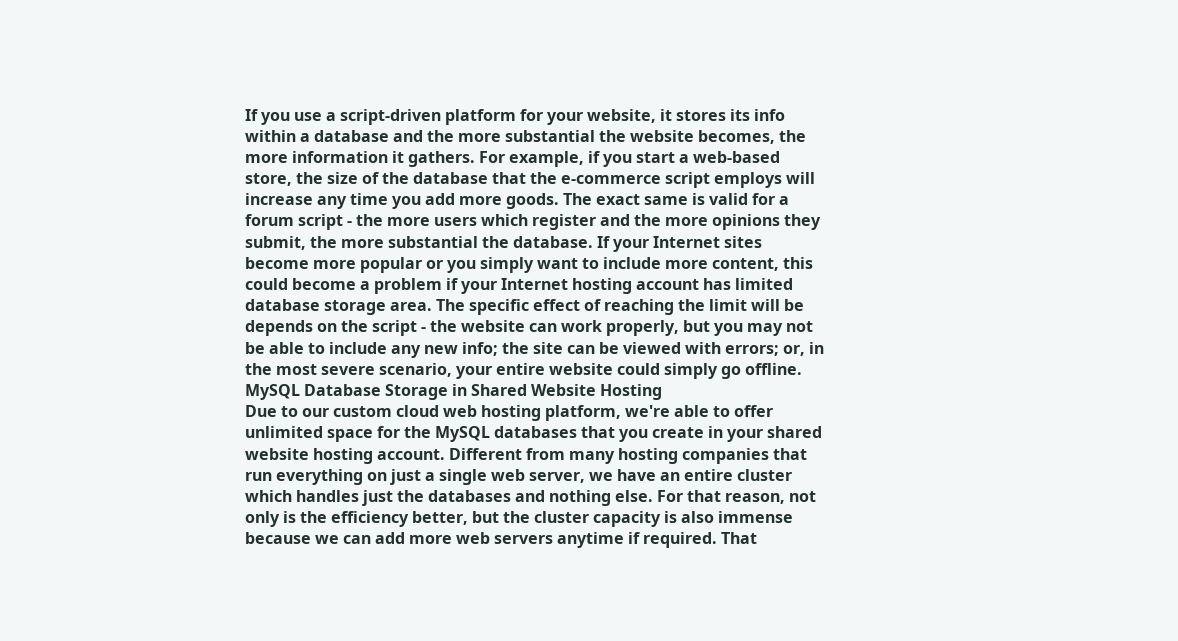If you use a script-driven platform for your website, it stores its info within a database and the more substantial the website becomes, the more information it gathers. For example, if you start a web-based store, the size of the database that the e-commerce script employs will increase any time you add more goods. The exact same is valid for a forum script - the more users which register and the more opinions they submit, the more substantial the database. If your Internet sites become more popular or you simply want to include more content, this could become a problem if your Internet hosting account has limited database storage area. The specific effect of reaching the limit will be depends on the script - the website can work properly, but you may not be able to include any new info; the site can be viewed with errors; or, in the most severe scenario, your entire website could simply go offline.
MySQL Database Storage in Shared Website Hosting
Due to our custom cloud web hosting platform, we're able to offer unlimited space for the MySQL databases that you create in your shared website hosting account. Different from many hosting companies that run everything on just a single web server, we have an entire cluster which handles just the databases and nothing else. For that reason, not only is the efficiency better, but the cluster capacity is also immense because we can add more web servers anytime if required. That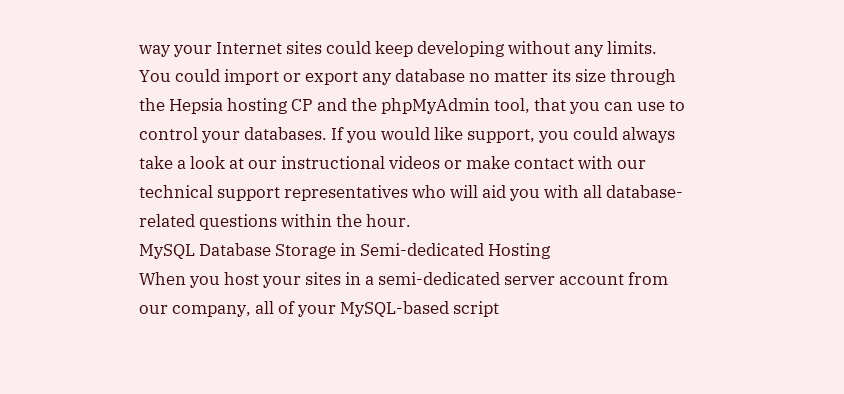way your Internet sites could keep developing without any limits. You could import or export any database no matter its size through the Hepsia hosting CP and the phpMyAdmin tool, that you can use to control your databases. If you would like support, you could always take a look at our instructional videos or make contact with our technical support representatives who will aid you with all database-related questions within the hour.
MySQL Database Storage in Semi-dedicated Hosting
When you host your sites in a semi-dedicated server account from our company, all of your MySQL-based script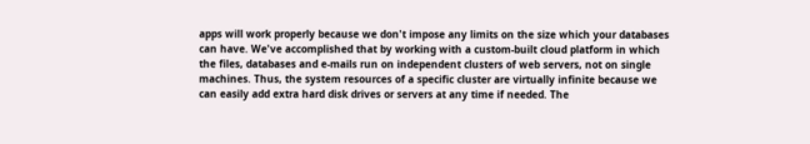apps will work properly because we don't impose any limits on the size which your databases can have. We've accomplished that by working with a custom-built cloud platform in which the files, databases and e-mails run on independent clusters of web servers, not on single machines. Thus, the system resources of a specific cluster are virtually infinite because we can easily add extra hard disk drives or servers at any time if needed. The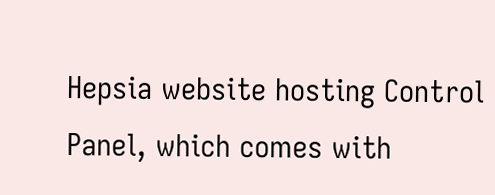Hepsia website hosting Control Panel, which comes with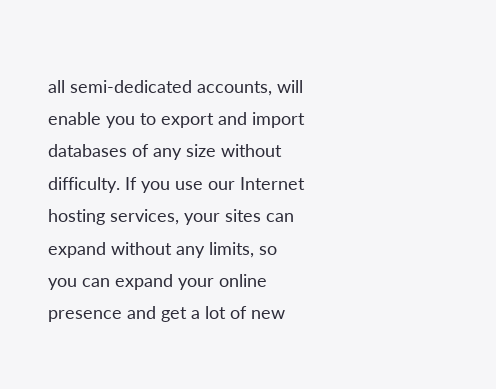all semi-dedicated accounts, will enable you to export and import databases of any size without difficulty. If you use our Internet hosting services, your sites can expand without any limits, so you can expand your online presence and get a lot of new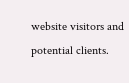website visitors and potential clients.